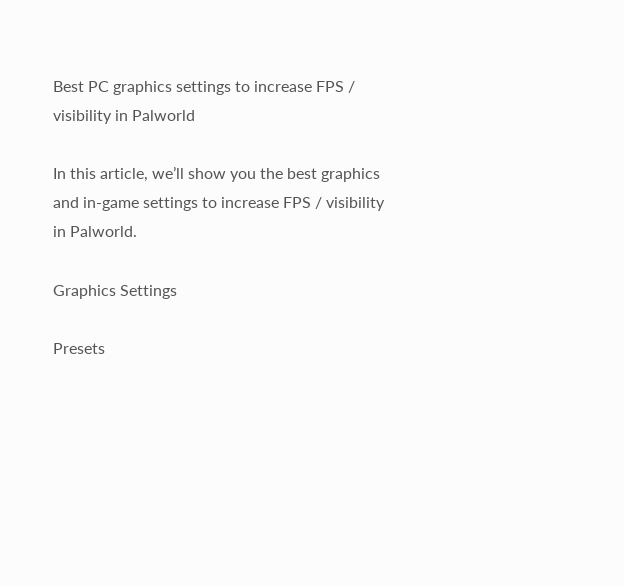Best PC graphics settings to increase FPS / visibility in Palworld

In this article, we’ll show you the best graphics and in-game settings to increase FPS / visibility in Palworld.

Graphics Settings

Presets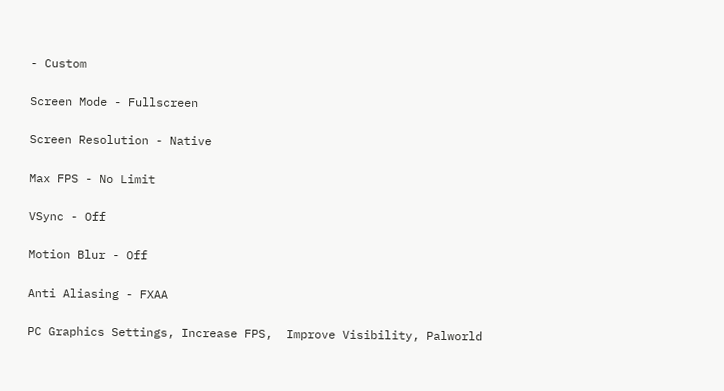- Custom

Screen Mode - Fullscreen

Screen Resolution - Native

Max FPS - No Limit

VSync - Off

Motion Blur - Off

Anti Aliasing - FXAA

PC Graphics Settings, Increase FPS,  Improve Visibility, Palworld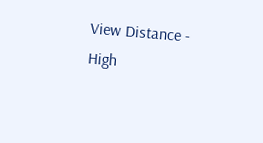View Distance - High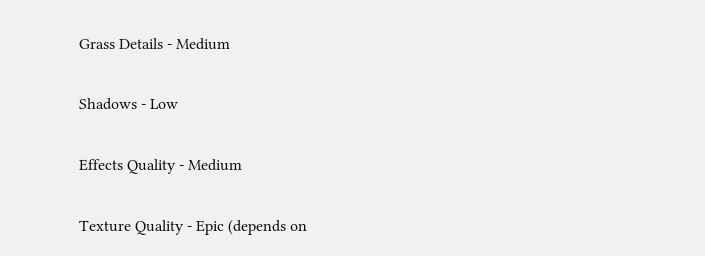Grass Details - Medium

Shadows - Low

Effects Quality - Medium

Texture Quality - Epic (depends on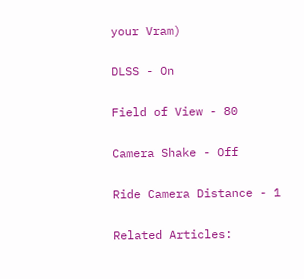your Vram)

DLSS - On

Field of View - 80

Camera Shake - Off

Ride Camera Distance - 1

Related Articles: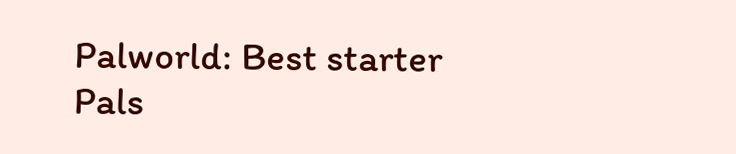Palworld: Best starter Pals